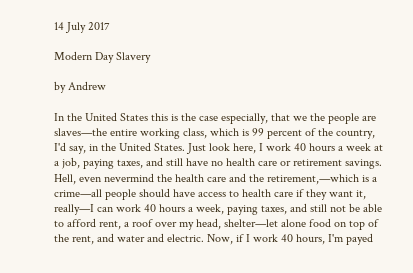14 July 2017

Modern Day Slavery

by Andrew

In the United States this is the case especially, that we the people are slaves—the entire working class, which is 99 percent of the country, I'd say, in the United States. Just look here, I work 40 hours a week at a job, paying taxes, and still have no health care or retirement savings. Hell, even nevermind the health care and the retirement,—which is a crime—all people should have access to health care if they want it, really—I can work 40 hours a week, paying taxes, and still not be able to afford rent, a roof over my head, shelter—let alone food on top of the rent, and water and electric. Now, if I work 40 hours, I'm payed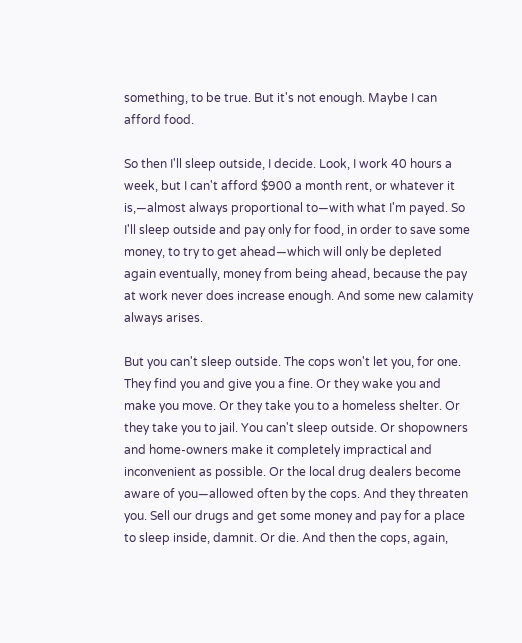something, to be true. But it's not enough. Maybe I can afford food.

So then I'll sleep outside, I decide. Look, I work 40 hours a week, but I can't afford $900 a month rent, or whatever it is,—almost always proportional to—with what I'm payed. So I'll sleep outside and pay only for food, in order to save some money, to try to get ahead—which will only be depleted again eventually, money from being ahead, because the pay at work never does increase enough. And some new calamity always arises.

But you can't sleep outside. The cops won't let you, for one. They find you and give you a fine. Or they wake you and make you move. Or they take you to a homeless shelter. Or they take you to jail. You can't sleep outside. Or shopowners and home-owners make it completely impractical and inconvenient as possible. Or the local drug dealers become aware of you—allowed often by the cops. And they threaten you. Sell our drugs and get some money and pay for a place to sleep inside, damnit. Or die. And then the cops, again,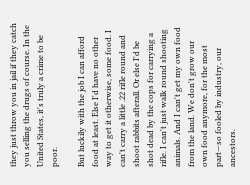they just throw you in jail if they catch you selling the drugs of course. In the United States, it's truly a crime to be poor.

But luckily with the job I can afford food at least. Else I'd have no other way to get it otherwise, some food. I can't carry a little .22 rifle round and shoot rabbits afterall. Or else I'd be shot dead by the cops for carrying a rifle. I can't just walk round shooting animals. And I can't get my own food from the land. We don't grow our own food anymore, for the most part—so fooled by industry, our ancestors.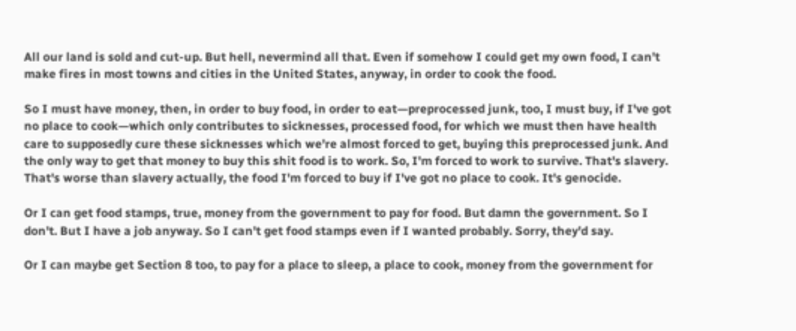All our land is sold and cut-up. But hell, nevermind all that. Even if somehow I could get my own food, I can't make fires in most towns and cities in the United States, anyway, in order to cook the food.

So I must have money, then, in order to buy food, in order to eat—preprocessed junk, too, I must buy, if I've got no place to cook—which only contributes to sicknesses, processed food, for which we must then have health care to supposedly cure these sicknesses which we're almost forced to get, buying this preprocessed junk. And the only way to get that money to buy this shit food is to work. So, I'm forced to work to survive. That's slavery. That's worse than slavery actually, the food I'm forced to buy if I've got no place to cook. It's genocide.

Or I can get food stamps, true, money from the government to pay for food. But damn the government. So I don't. But I have a job anyway. So I can't get food stamps even if I wanted probably. Sorry, they'd say.

Or I can maybe get Section 8 too, to pay for a place to sleep, a place to cook, money from the government for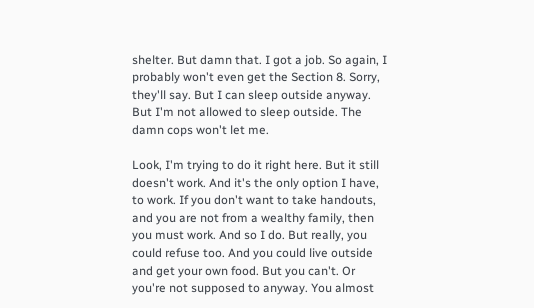shelter. But damn that. I got a job. So again, I probably won't even get the Section 8. Sorry, they'll say. But I can sleep outside anyway. But I'm not allowed to sleep outside. The damn cops won't let me.

Look, I'm trying to do it right here. But it still doesn't work. And it's the only option I have, to work. If you don't want to take handouts, and you are not from a wealthy family, then you must work. And so I do. But really, you could refuse too. And you could live outside and get your own food. But you can't. Or you're not supposed to anyway. You almost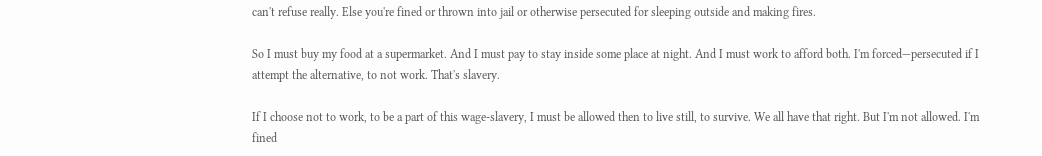can't refuse really. Else you're fined or thrown into jail or otherwise persecuted for sleeping outside and making fires.

So I must buy my food at a supermarket. And I must pay to stay inside some place at night. And I must work to afford both. I'm forced—persecuted if I attempt the alternative, to not work. That's slavery.

If I choose not to work, to be a part of this wage-slavery, I must be allowed then to live still, to survive. We all have that right. But I'm not allowed. I'm fined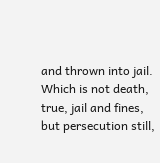and thrown into jail. Which is not death, true, jail and fines, but persecution still,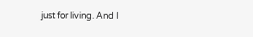just for living. And I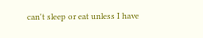can't sleep or eat unless I have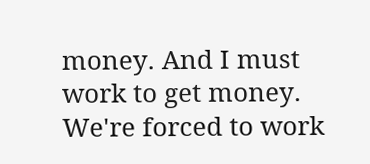money. And I must work to get money. We're forced to work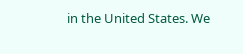in the United States. We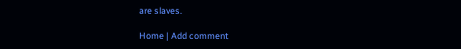are slaves.

Home | Add comment